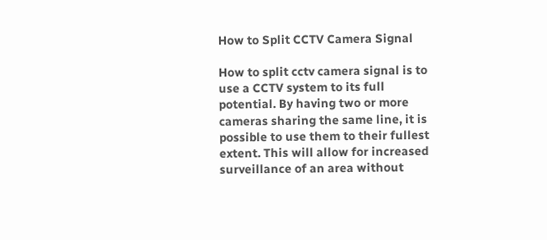How to Split CCTV Camera Signal

How to split cctv camera signal is to use a CCTV system to its full potential. By having two or more cameras sharing the same line, it is possible to use them to their fullest extent. This will allow for increased surveillance of an area without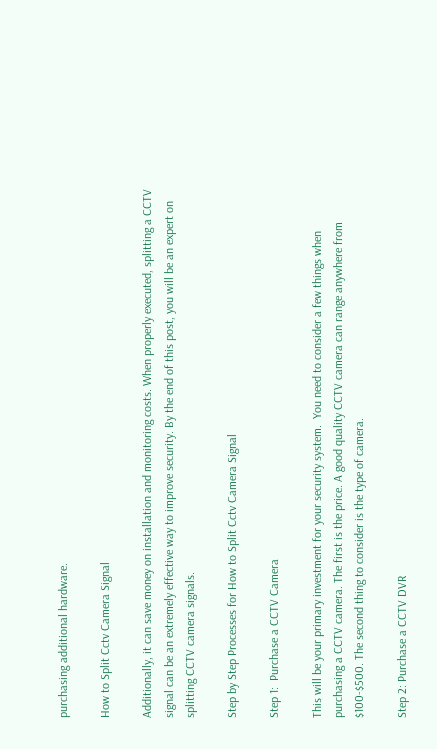purchasing additional hardware.

How to Split Cctv Camera Signal

Additionally, it can save money on installation and monitoring costs. When properly executed, splitting a CCTV signal can be an extremely effective way to improve security. By the end of this post, you will be an expert on splitting CCTV camera signals.

Step by Step Processes for How to Split Cctv Camera Signal

Step 1:  Purchase a CCTV Camera

This will be your primary investment for your security system.  You need to consider a few things when purchasing a CCTV camera. The first is the price. A good quality CCTV camera can range anywhere from $100-$500. The second thing to consider is the type of camera.

Step 2: Purchase a CCTV DVR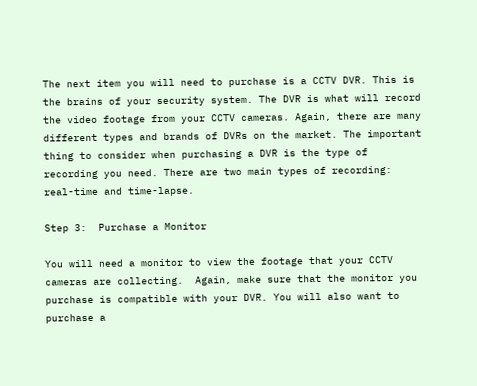The next item you will need to purchase is a CCTV DVR. This is the brains of your security system. The DVR is what will record the video footage from your CCTV cameras. Again, there are many different types and brands of DVRs on the market. The important thing to consider when purchasing a DVR is the type of recording you need. There are two main types of recording: real-time and time-lapse.

Step 3:  Purchase a Monitor

You will need a monitor to view the footage that your CCTV cameras are collecting.  Again, make sure that the monitor you purchase is compatible with your DVR. You will also want to purchase a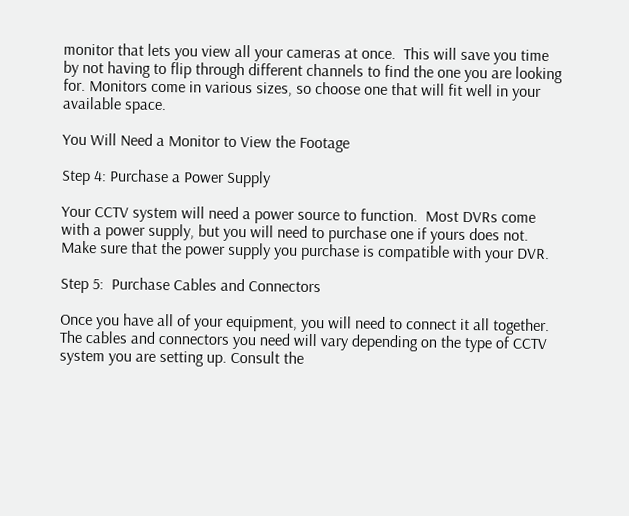monitor that lets you view all your cameras at once.  This will save you time by not having to flip through different channels to find the one you are looking for. Monitors come in various sizes, so choose one that will fit well in your available space.

You Will Need a Monitor to View the Footage

Step 4: Purchase a Power Supply

Your CCTV system will need a power source to function.  Most DVRs come with a power supply, but you will need to purchase one if yours does not.  Make sure that the power supply you purchase is compatible with your DVR.

Step 5:  Purchase Cables and Connectors

Once you have all of your equipment, you will need to connect it all together.  The cables and connectors you need will vary depending on the type of CCTV system you are setting up. Consult the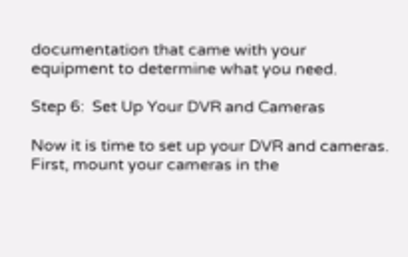documentation that came with your equipment to determine what you need.

Step 6:  Set Up Your DVR and Cameras

Now it is time to set up your DVR and cameras.  First, mount your cameras in the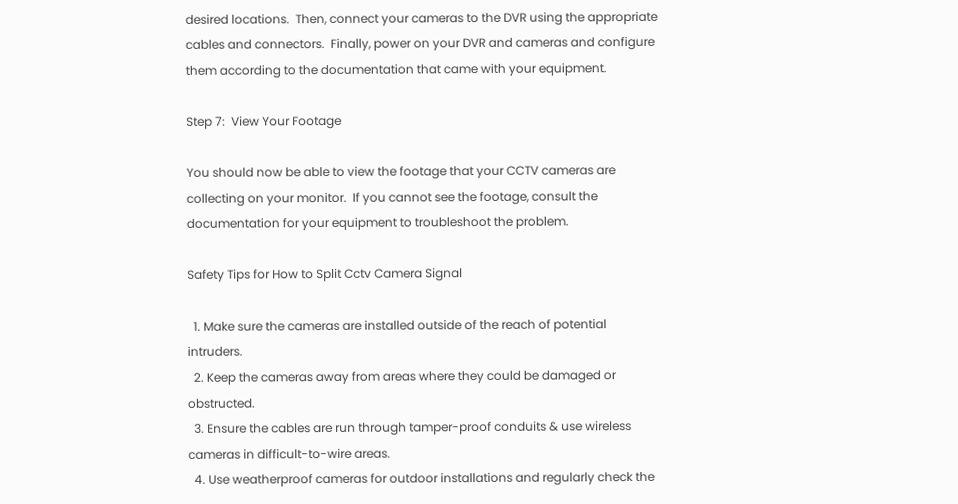desired locations.  Then, connect your cameras to the DVR using the appropriate cables and connectors.  Finally, power on your DVR and cameras and configure them according to the documentation that came with your equipment.

Step 7:  View Your Footage

You should now be able to view the footage that your CCTV cameras are collecting on your monitor.  If you cannot see the footage, consult the documentation for your equipment to troubleshoot the problem.

Safety Tips for How to Split Cctv Camera Signal

  1. Make sure the cameras are installed outside of the reach of potential intruders.
  2. Keep the cameras away from areas where they could be damaged or obstructed.
  3. Ensure the cables are run through tamper-proof conduits & use wireless cameras in difficult-to-wire areas.
  4. Use weatherproof cameras for outdoor installations and regularly check the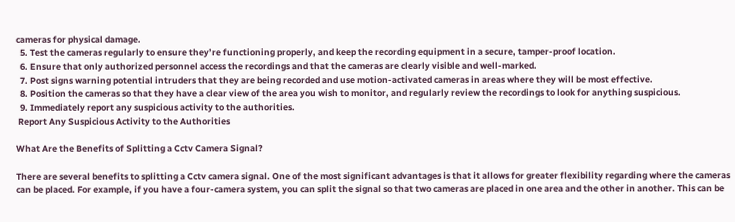cameras for physical damage.
  5. Test the cameras regularly to ensure they’re functioning properly, and keep the recording equipment in a secure, tamper-proof location.
  6. Ensure that only authorized personnel access the recordings and that the cameras are clearly visible and well-marked.
  7. Post signs warning potential intruders that they are being recorded and use motion-activated cameras in areas where they will be most effective.
  8. Position the cameras so that they have a clear view of the area you wish to monitor, and regularly review the recordings to look for anything suspicious.
  9. Immediately report any suspicious activity to the authorities.
 Report Any Suspicious Activity to the Authorities

What Are the Benefits of Splitting a Cctv Camera Signal?

There are several benefits to splitting a Cctv camera signal. One of the most significant advantages is that it allows for greater flexibility regarding where the cameras can be placed. For example, if you have a four-camera system, you can split the signal so that two cameras are placed in one area and the other in another. This can be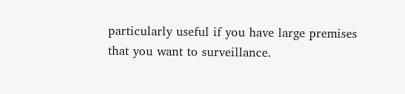particularly useful if you have large premises that you want to surveillance.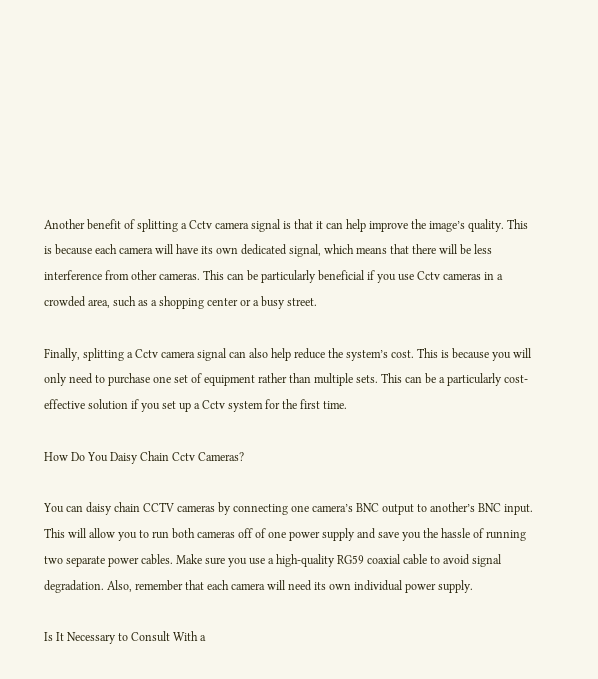Another benefit of splitting a Cctv camera signal is that it can help improve the image’s quality. This is because each camera will have its own dedicated signal, which means that there will be less interference from other cameras. This can be particularly beneficial if you use Cctv cameras in a crowded area, such as a shopping center or a busy street.

Finally, splitting a Cctv camera signal can also help reduce the system’s cost. This is because you will only need to purchase one set of equipment rather than multiple sets. This can be a particularly cost-effective solution if you set up a Cctv system for the first time.

How Do You Daisy Chain Cctv Cameras?

You can daisy chain CCTV cameras by connecting one camera’s BNC output to another’s BNC input. This will allow you to run both cameras off of one power supply and save you the hassle of running two separate power cables. Make sure you use a high-quality RG59 coaxial cable to avoid signal degradation. Also, remember that each camera will need its own individual power supply.

Is It Necessary to Consult With a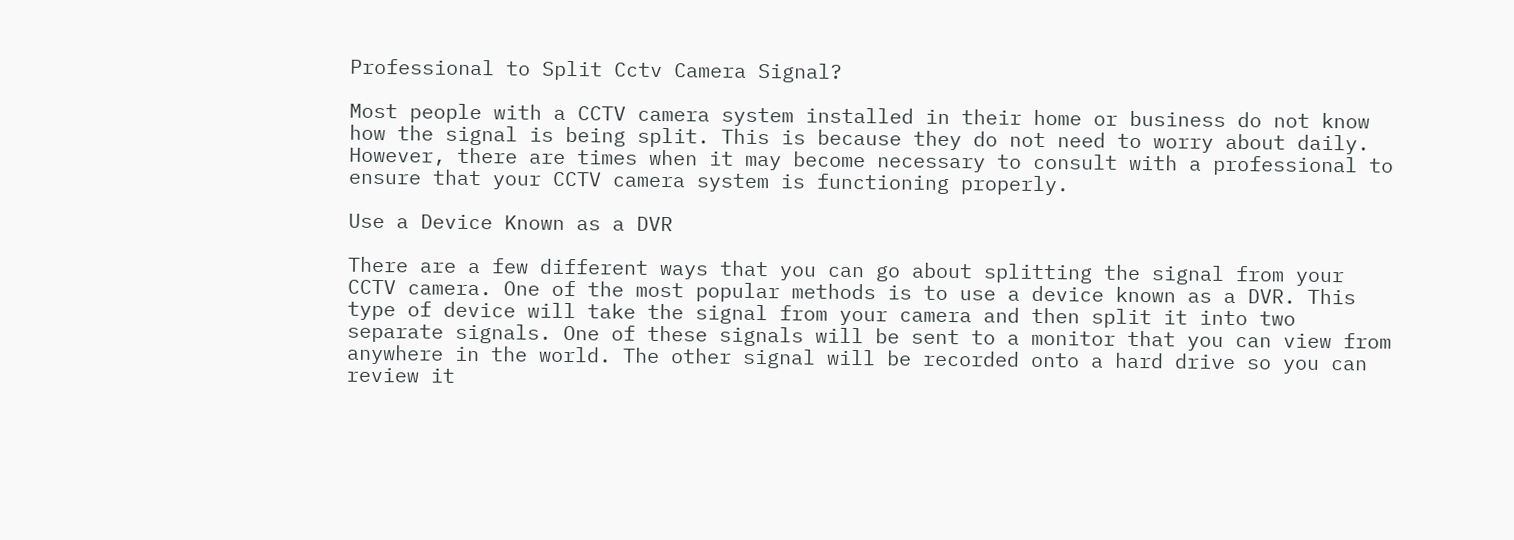Professional to Split Cctv Camera Signal?

Most people with a CCTV camera system installed in their home or business do not know how the signal is being split. This is because they do not need to worry about daily. However, there are times when it may become necessary to consult with a professional to ensure that your CCTV camera system is functioning properly.

Use a Device Known as a DVR

There are a few different ways that you can go about splitting the signal from your CCTV camera. One of the most popular methods is to use a device known as a DVR. This type of device will take the signal from your camera and then split it into two separate signals. One of these signals will be sent to a monitor that you can view from anywhere in the world. The other signal will be recorded onto a hard drive so you can review it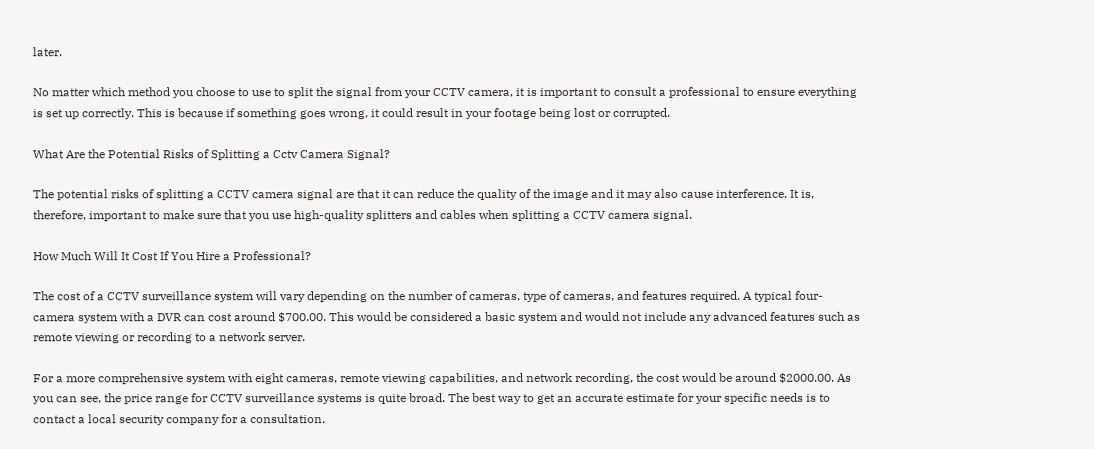later.

No matter which method you choose to use to split the signal from your CCTV camera, it is important to consult a professional to ensure everything is set up correctly. This is because if something goes wrong, it could result in your footage being lost or corrupted.

What Are the Potential Risks of Splitting a Cctv Camera Signal?

The potential risks of splitting a CCTV camera signal are that it can reduce the quality of the image and it may also cause interference. It is, therefore, important to make sure that you use high-quality splitters and cables when splitting a CCTV camera signal.

How Much Will It Cost If You Hire a Professional?

The cost of a CCTV surveillance system will vary depending on the number of cameras, type of cameras, and features required. A typical four-camera system with a DVR can cost around $700.00. This would be considered a basic system and would not include any advanced features such as remote viewing or recording to a network server.

For a more comprehensive system with eight cameras, remote viewing capabilities, and network recording, the cost would be around $2000.00. As you can see, the price range for CCTV surveillance systems is quite broad. The best way to get an accurate estimate for your specific needs is to contact a local security company for a consultation.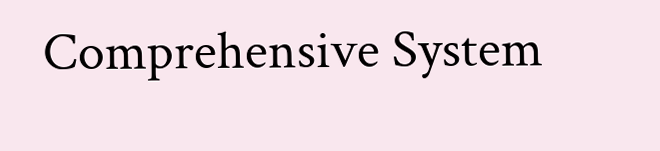Comprehensive System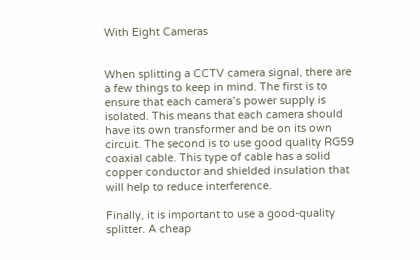With Eight Cameras


When splitting a CCTV camera signal, there are a few things to keep in mind. The first is to ensure that each camera’s power supply is isolated. This means that each camera should have its own transformer and be on its own circuit. The second is to use good quality RG59 coaxial cable. This type of cable has a solid copper conductor and shielded insulation that will help to reduce interference.

Finally, it is important to use a good-quality splitter. A cheap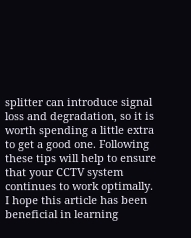splitter can introduce signal loss and degradation, so it is worth spending a little extra to get a good one. Following these tips will help to ensure that your CCTV system continues to work optimally. I hope this article has been beneficial in learning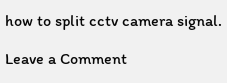how to split cctv camera signal.

Leave a Comment